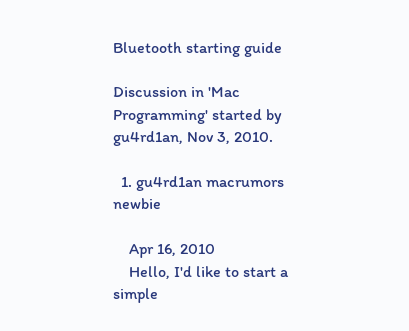Bluetooth starting guide

Discussion in 'Mac Programming' started by gu4rd1an, Nov 3, 2010.

  1. gu4rd1an macrumors newbie

    Apr 16, 2010
    Hello, I'd like to start a simple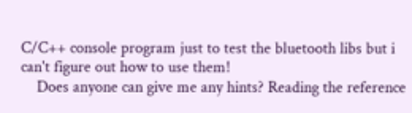C/C++ console program just to test the bluetooth libs but i can't figure out how to use them!
    Does anyone can give me any hints? Reading the reference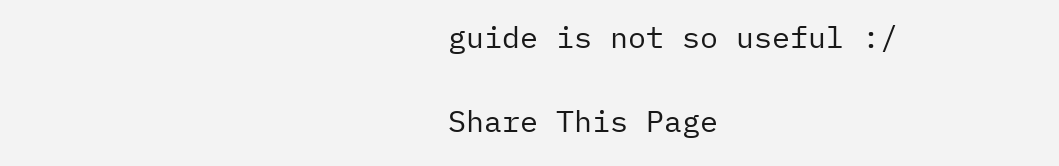guide is not so useful :/

Share This Page